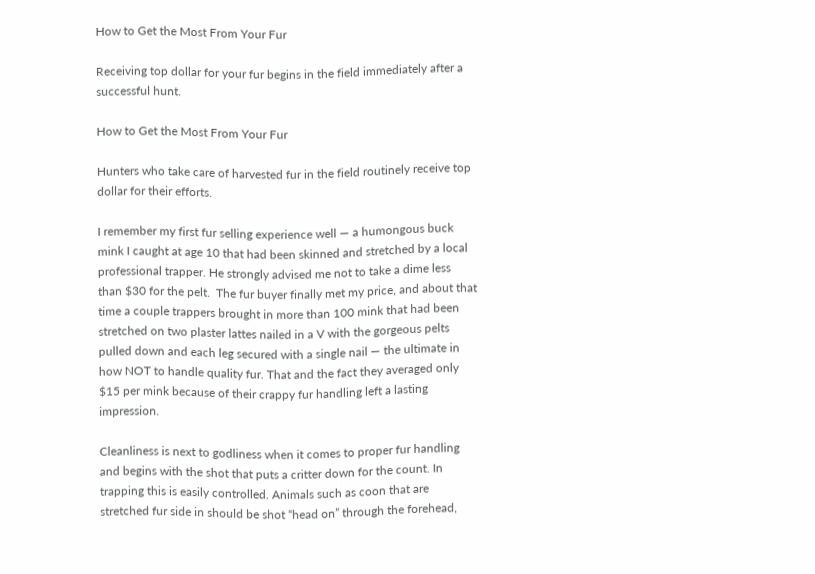How to Get the Most From Your Fur

Receiving top dollar for your fur begins in the field immediately after a successful hunt.

How to Get the Most From Your Fur

Hunters who take care of harvested fur in the field routinely receive top dollar for their efforts.

I remember my first fur selling experience well — a humongous buck mink I caught at age 10 that had been skinned and stretched by a local professional trapper. He strongly advised me not to take a dime less than $30 for the pelt.  The fur buyer finally met my price, and about that time a couple trappers brought in more than 100 mink that had been stretched on two plaster lattes nailed in a V with the gorgeous pelts pulled down and each leg secured with a single nail — the ultimate in how NOT to handle quality fur. That and the fact they averaged only $15 per mink because of their crappy fur handling left a lasting impression.

Cleanliness is next to godliness when it comes to proper fur handling and begins with the shot that puts a critter down for the count. In trapping this is easily controlled. Animals such as coon that are stretched fur side in should be shot “head on” through the forehead,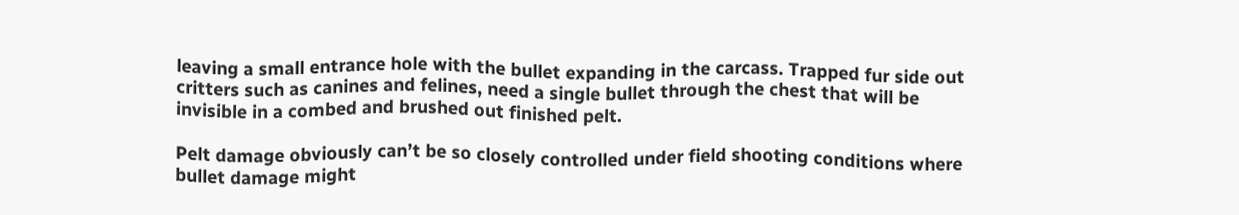leaving a small entrance hole with the bullet expanding in the carcass. Trapped fur side out critters such as canines and felines, need a single bullet through the chest that will be invisible in a combed and brushed out finished pelt.

Pelt damage obviously can’t be so closely controlled under field shooting conditions where bullet damage might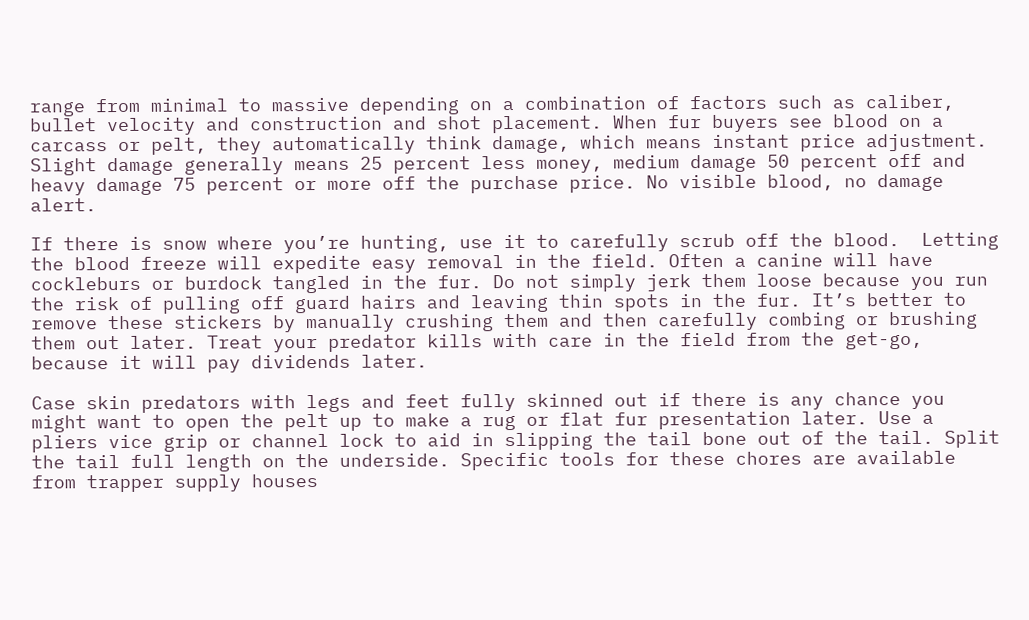range from minimal to massive depending on a combination of factors such as caliber, bullet velocity and construction and shot placement. When fur buyers see blood on a carcass or pelt, they automatically think damage, which means instant price adjustment. Slight damage generally means 25 percent less money, medium damage 50 percent off and heavy damage 75 percent or more off the purchase price. No visible blood, no damage alert.

If there is snow where you’re hunting, use it to carefully scrub off the blood.  Letting the blood freeze will expedite easy removal in the field. Often a canine will have cockleburs or burdock tangled in the fur. Do not simply jerk them loose because you run the risk of pulling off guard hairs and leaving thin spots in the fur. It’s better to remove these stickers by manually crushing them and then carefully combing or brushing them out later. Treat your predator kills with care in the field from the get-go, because it will pay dividends later.

Case skin predators with legs and feet fully skinned out if there is any chance you might want to open the pelt up to make a rug or flat fur presentation later. Use a pliers vice grip or channel lock to aid in slipping the tail bone out of the tail. Split the tail full length on the underside. Specific tools for these chores are available from trapper supply houses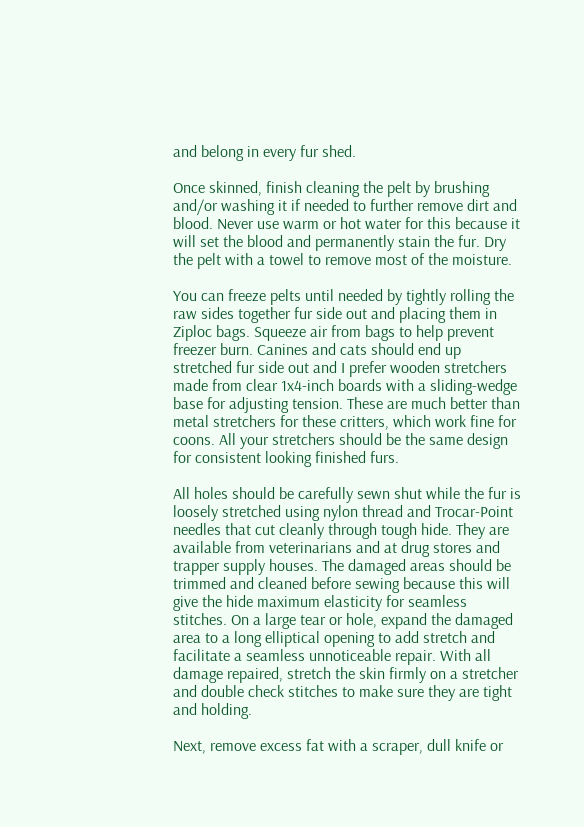and belong in every fur shed.

Once skinned, finish cleaning the pelt by brushing and/or washing it if needed to further remove dirt and blood. Never use warm or hot water for this because it will set the blood and permanently stain the fur. Dry the pelt with a towel to remove most of the moisture.

You can freeze pelts until needed by tightly rolling the raw sides together fur side out and placing them in Ziploc bags. Squeeze air from bags to help prevent freezer burn. Canines and cats should end up stretched fur side out and I prefer wooden stretchers made from clear 1x4-inch boards with a sliding-wedge base for adjusting tension. These are much better than metal stretchers for these critters, which work fine for coons. All your stretchers should be the same design for consistent looking finished furs.

All holes should be carefully sewn shut while the fur is loosely stretched using nylon thread and Trocar-Point needles that cut cleanly through tough hide. They are available from veterinarians and at drug stores and trapper supply houses. The damaged areas should be trimmed and cleaned before sewing because this will give the hide maximum elasticity for seamless stitches. On a large tear or hole, expand the damaged area to a long elliptical opening to add stretch and facilitate a seamless unnoticeable repair. With all damage repaired, stretch the skin firmly on a stretcher and double check stitches to make sure they are tight and holding.

Next, remove excess fat with a scraper, dull knife or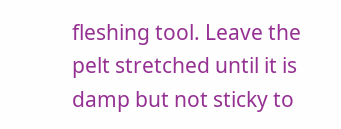fleshing tool. Leave the pelt stretched until it is damp but not sticky to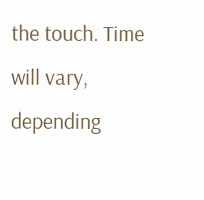the touch. Time will vary, depending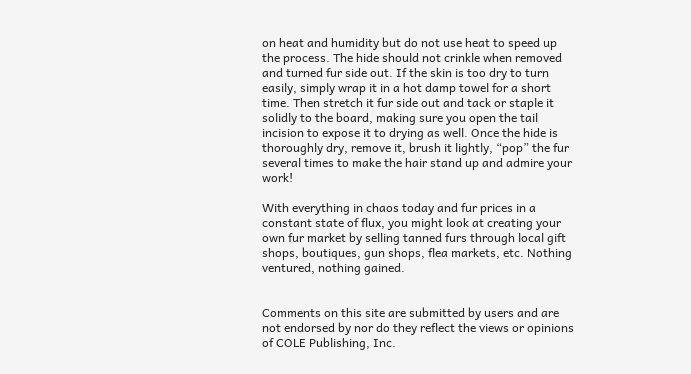on heat and humidity but do not use heat to speed up the process. The hide should not crinkle when removed and turned fur side out. If the skin is too dry to turn easily, simply wrap it in a hot damp towel for a short time. Then stretch it fur side out and tack or staple it solidly to the board, making sure you open the tail incision to expose it to drying as well. Once the hide is thoroughly dry, remove it, brush it lightly, “pop” the fur several times to make the hair stand up and admire your work!

With everything in chaos today and fur prices in a constant state of flux, you might look at creating your own fur market by selling tanned furs through local gift shops, boutiques, gun shops, flea markets, etc. Nothing ventured, nothing gained.


Comments on this site are submitted by users and are not endorsed by nor do they reflect the views or opinions of COLE Publishing, Inc.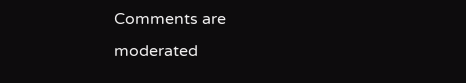Comments are moderated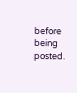before being posted.